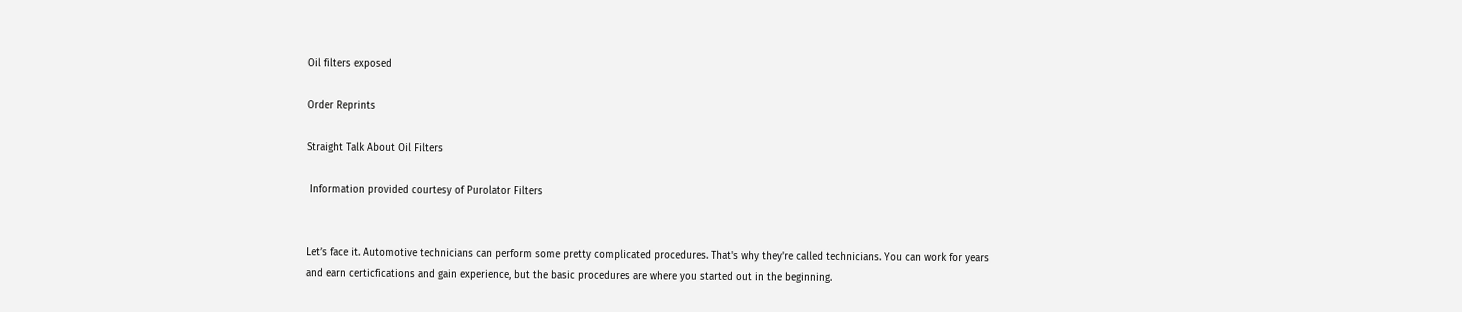Oil filters exposed

Order Reprints

Straight Talk About Oil Filters

 Information provided courtesy of Purolator Filters


Let’s face it. Automotive technicians can perform some pretty complicated procedures. That's why they're called technicians. You can work for years and earn certicfications and gain experience, but the basic procedures are where you started out in the beginning.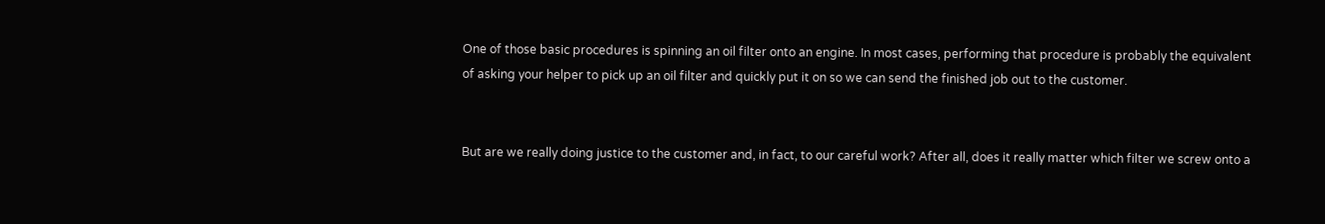One of those basic procedures is spinning an oil filter onto an engine. In most cases, performing that procedure is probably the equivalent of asking your helper to pick up an oil filter and quickly put it on so we can send the finished job out to the customer.


But are we really doing justice to the customer and, in fact, to our careful work? After all, does it really matter which filter we screw onto a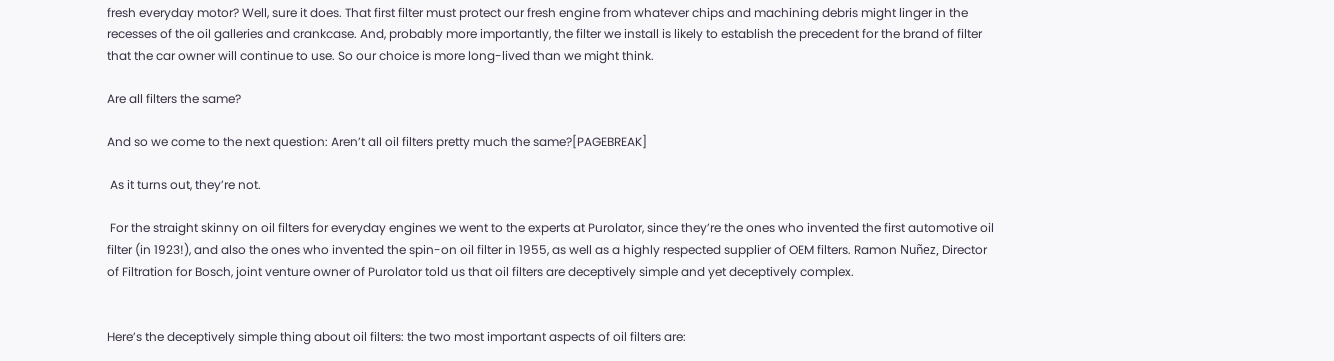fresh everyday motor? Well, sure it does. That first filter must protect our fresh engine from whatever chips and machining debris might linger in the recesses of the oil galleries and crankcase. And, probably more importantly, the filter we install is likely to establish the precedent for the brand of filter that the car owner will continue to use. So our choice is more long-lived than we might think.

Are all filters the same?

And so we come to the next question: Aren’t all oil filters pretty much the same?[PAGEBREAK]

 As it turns out, they’re not.

 For the straight skinny on oil filters for everyday engines we went to the experts at Purolator, since they’re the ones who invented the first automotive oil filter (in 1923!), and also the ones who invented the spin-on oil filter in 1955, as well as a highly respected supplier of OEM filters. Ramon Nuñez, Director of Filtration for Bosch, joint venture owner of Purolator told us that oil filters are deceptively simple and yet deceptively complex.


Here’s the deceptively simple thing about oil filters: the two most important aspects of oil filters are: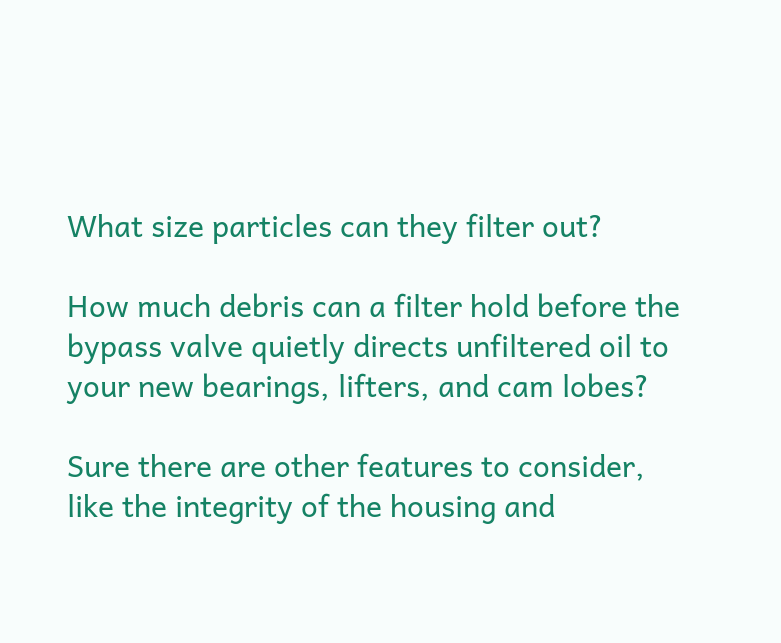What size particles can they filter out?

How much debris can a filter hold before the bypass valve quietly directs unfiltered oil to your new bearings, lifters, and cam lobes?

Sure there are other features to consider, like the integrity of the housing and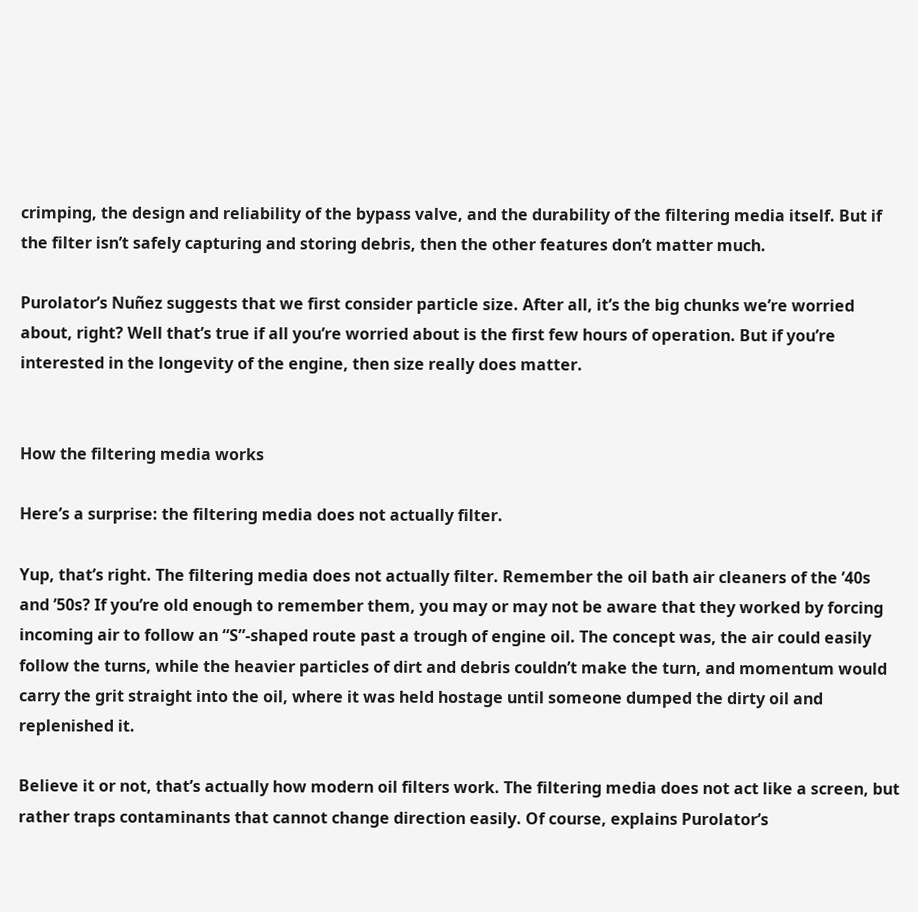crimping, the design and reliability of the bypass valve, and the durability of the filtering media itself. But if the filter isn’t safely capturing and storing debris, then the other features don’t matter much.

Purolator’s Nuñez suggests that we first consider particle size. After all, it’s the big chunks we’re worried about, right? Well that’s true if all you’re worried about is the first few hours of operation. But if you’re interested in the longevity of the engine, then size really does matter.


How the filtering media works

Here’s a surprise: the filtering media does not actually filter.

Yup, that’s right. The filtering media does not actually filter. Remember the oil bath air cleaners of the ’40s and ’50s? If you’re old enough to remember them, you may or may not be aware that they worked by forcing incoming air to follow an “S”-shaped route past a trough of engine oil. The concept was, the air could easily follow the turns, while the heavier particles of dirt and debris couldn’t make the turn, and momentum would carry the grit straight into the oil, where it was held hostage until someone dumped the dirty oil and replenished it.

Believe it or not, that’s actually how modern oil filters work. The filtering media does not act like a screen, but rather traps contaminants that cannot change direction easily. Of course, explains Purolator’s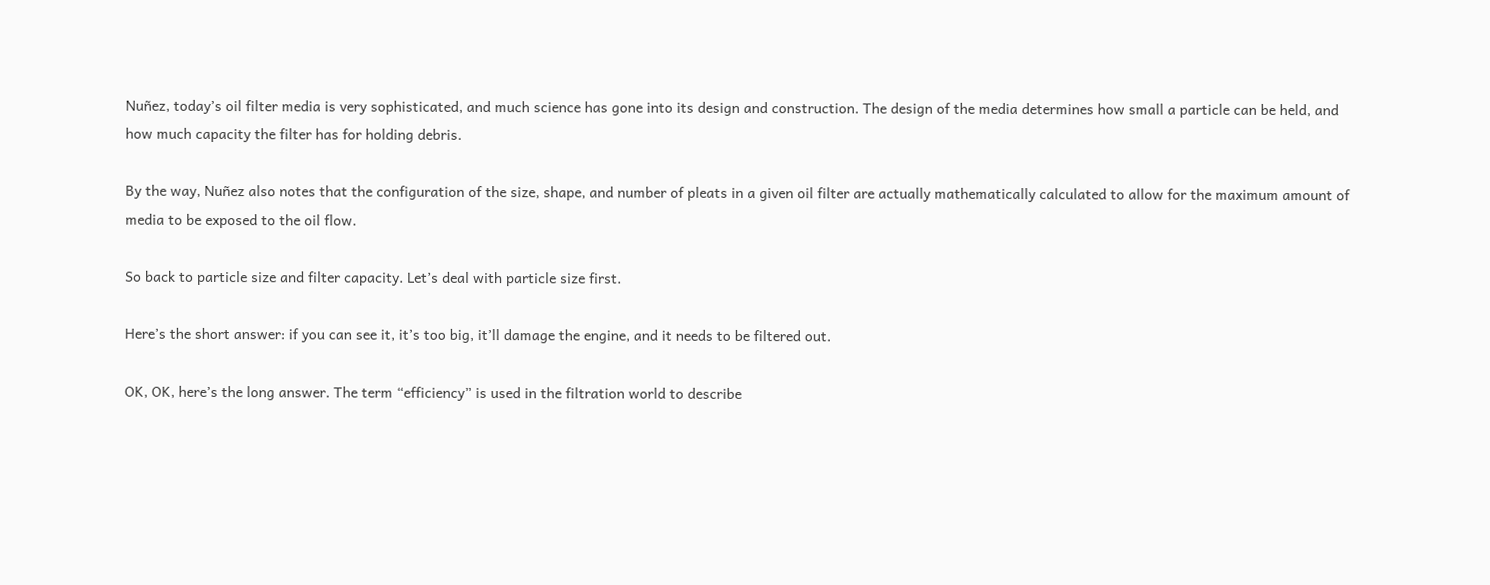Nuñez, today’s oil filter media is very sophisticated, and much science has gone into its design and construction. The design of the media determines how small a particle can be held, and how much capacity the filter has for holding debris.

By the way, Nuñez also notes that the configuration of the size, shape, and number of pleats in a given oil filter are actually mathematically calculated to allow for the maximum amount of media to be exposed to the oil flow.

So back to particle size and filter capacity. Let’s deal with particle size first.

Here’s the short answer: if you can see it, it’s too big, it’ll damage the engine, and it needs to be filtered out.

OK, OK, here’s the long answer. The term “efficiency” is used in the filtration world to describe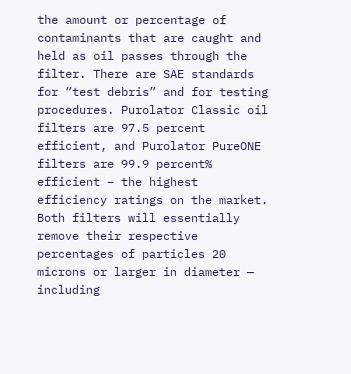the amount or percentage of contaminants that are caught and held as oil passes through the filter. There are SAE standards for “test debris” and for testing procedures. Purolator Classic oil filters are 97.5 percent efficient, and Purolator PureONE filters are 99.9 percent% efficient – the highest efficiency ratings on the market. Both filters will essentially remove their respective percentages of particles 20 microns or larger in diameter — including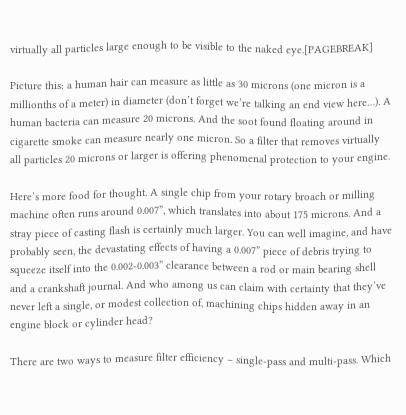virtually all particles large enough to be visible to the naked eye.[PAGEBREAK]

Picture this: a human hair can measure as little as 30 microns (one micron is a millionths of a meter) in diameter (don’t forget we’re talking an end view here…). A human bacteria can measure 20 microns. And the soot found floating around in cigarette smoke can measure nearly one micron. So a filter that removes virtually all particles 20 microns or larger is offering phenomenal protection to your engine.

Here’s more food for thought. A single chip from your rotary broach or milling machine often runs around 0.007”, which translates into about 175 microns. And a stray piece of casting flash is certainly much larger. You can well imagine, and have probably seen, the devastating effects of having a 0.007” piece of debris trying to squeeze itself into the 0.002-0.003” clearance between a rod or main bearing shell and a crankshaft journal. And who among us can claim with certainty that they’ve never left a single, or modest collection of, machining chips hidden away in an engine block or cylinder head?

There are two ways to measure filter efficiency – single-pass and multi-pass. Which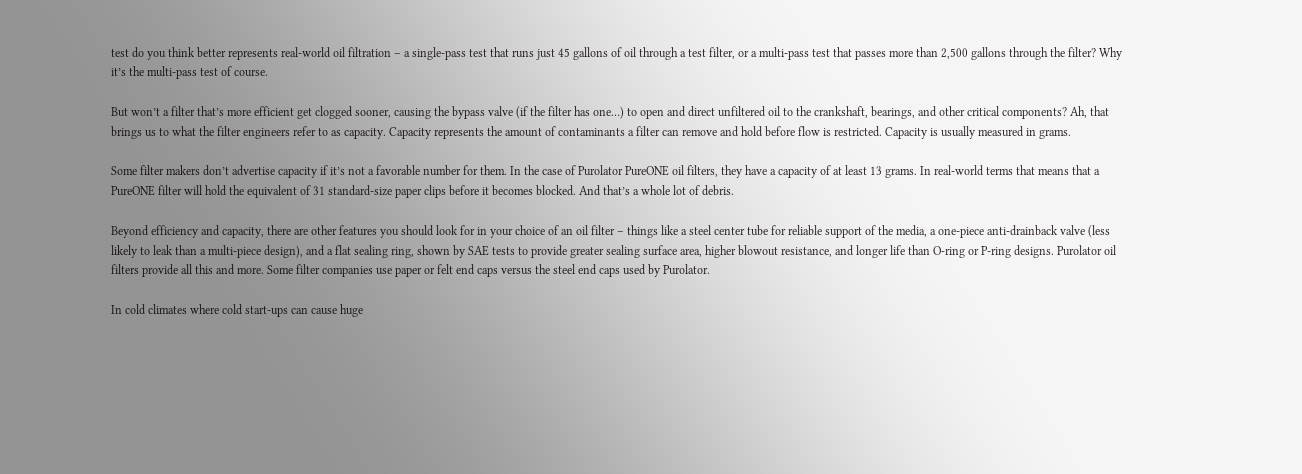test do you think better represents real-world oil filtration – a single-pass test that runs just 45 gallons of oil through a test filter, or a multi-pass test that passes more than 2,500 gallons through the filter? Why it’s the multi-pass test of course.

But won’t a filter that’s more efficient get clogged sooner, causing the bypass valve (if the filter has one…) to open and direct unfiltered oil to the crankshaft, bearings, and other critical components? Ah, that brings us to what the filter engineers refer to as capacity. Capacity represents the amount of contaminants a filter can remove and hold before flow is restricted. Capacity is usually measured in grams.

Some filter makers don’t advertise capacity if it’s not a favorable number for them. In the case of Purolator PureONE oil filters, they have a capacity of at least 13 grams. In real-world terms that means that a PureONE filter will hold the equivalent of 31 standard-size paper clips before it becomes blocked. And that’s a whole lot of debris.

Beyond efficiency and capacity, there are other features you should look for in your choice of an oil filter – things like a steel center tube for reliable support of the media, a one-piece anti-drainback valve (less likely to leak than a multi-piece design), and a flat sealing ring, shown by SAE tests to provide greater sealing surface area, higher blowout resistance, and longer life than O-ring or P-ring designs. Purolator oil filters provide all this and more. Some filter companies use paper or felt end caps versus the steel end caps used by Purolator.

In cold climates where cold start-ups can cause huge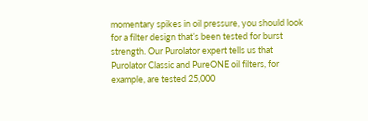momentary spikes in oil pressure, you should look for a filter design that’s been tested for burst strength. Our Purolator expert tells us that Purolator Classic and PureONE oil filters, for example, are tested 25,000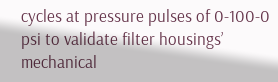cycles at pressure pulses of 0-100-0 psi to validate filter housings’ mechanical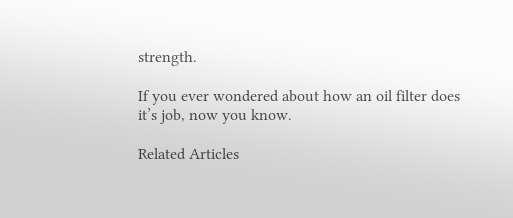strength.

If you ever wondered about how an oil filter does it’s job, now you know.

Related Articles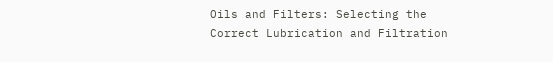Oils and Filters: Selecting the Correct Lubrication and Filtration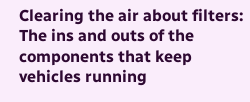Clearing the air about filters: The ins and outs of the components that keep vehicles running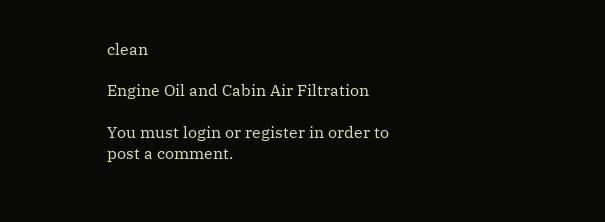clean

Engine Oil and Cabin Air Filtration

You must login or register in order to post a comment.